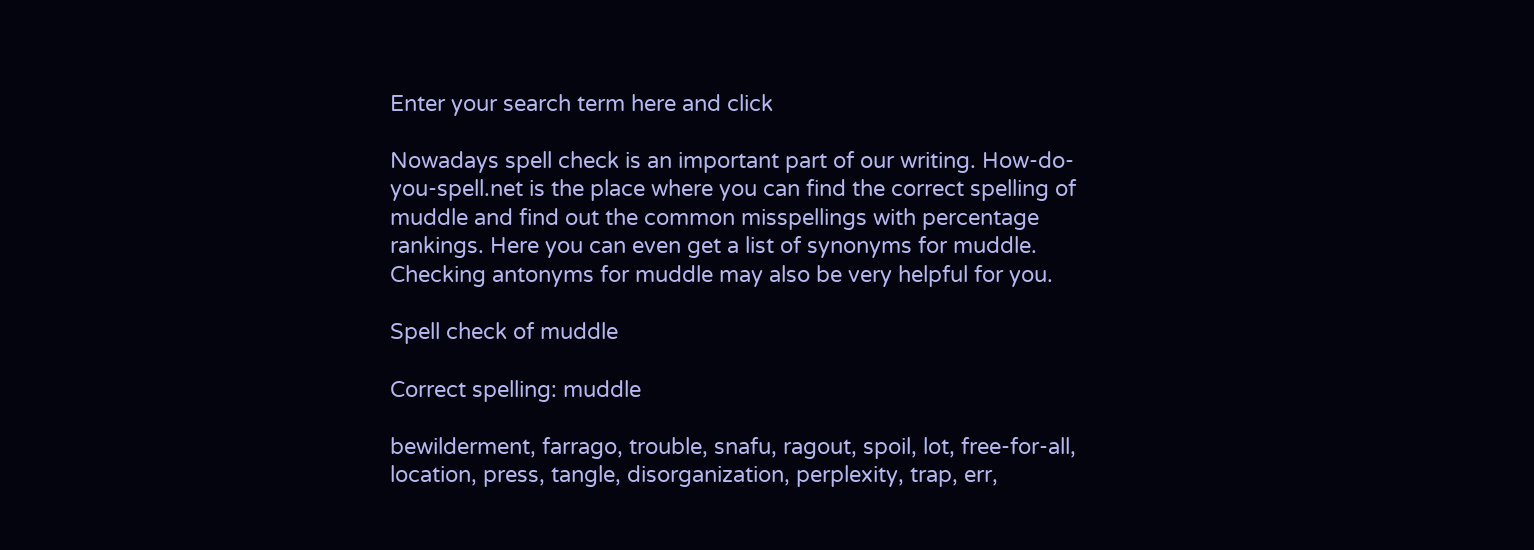Enter your search term here and click

Nowadays spell check is an important part of our writing. How-do-you-spell.net is the place where you can find the correct spelling of muddle and find out the common misspellings with percentage rankings. Here you can even get a list of synonyms for muddle. Checking antonyms for muddle may also be very helpful for you.

Spell check of muddle

Correct spelling: muddle

bewilderment, farrago, trouble, snafu, ragout, spoil, lot, free-for-all, location, press, tangle, disorganization, perplexity, trap, err,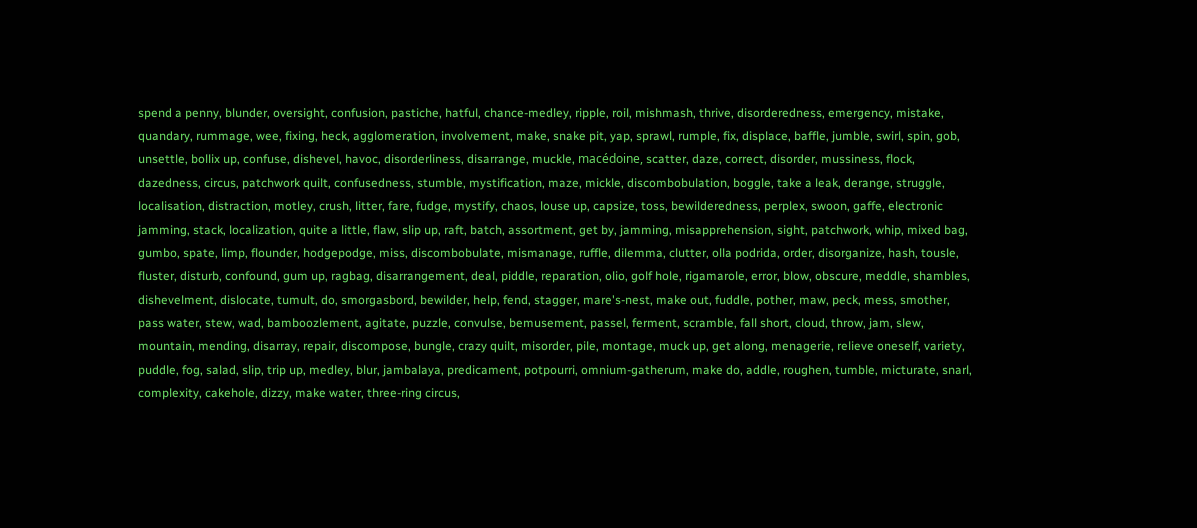spend a penny, blunder, oversight, confusion, pastiche, hatful, chance-medley, ripple, roil, mishmash, thrive, disorderedness, emergency, mistake, quandary, rummage, wee, fixing, heck, agglomeration, involvement, make, snake pit, yap, sprawl, rumple, fix, displace, baffle, jumble, swirl, spin, gob, unsettle, bollix up, confuse, dishevel, havoc, disorderliness, disarrange, muckle, macédoine, scatter, daze, correct, disorder, mussiness, flock, dazedness, circus, patchwork quilt, confusedness, stumble, mystification, maze, mickle, discombobulation, boggle, take a leak, derange, struggle, localisation, distraction, motley, crush, litter, fare, fudge, mystify, chaos, louse up, capsize, toss, bewilderedness, perplex, swoon, gaffe, electronic jamming, stack, localization, quite a little, flaw, slip up, raft, batch, assortment, get by, jamming, misapprehension, sight, patchwork, whip, mixed bag, gumbo, spate, limp, flounder, hodgepodge, miss, discombobulate, mismanage, ruffle, dilemma, clutter, olla podrida, order, disorganize, hash, tousle, fluster, disturb, confound, gum up, ragbag, disarrangement, deal, piddle, reparation, olio, golf hole, rigamarole, error, blow, obscure, meddle, shambles, dishevelment, dislocate, tumult, do, smorgasbord, bewilder, help, fend, stagger, mare's-nest, make out, fuddle, pother, maw, peck, mess, smother, pass water, stew, wad, bamboozlement, agitate, puzzle, convulse, bemusement, passel, ferment, scramble, fall short, cloud, throw, jam, slew, mountain, mending, disarray, repair, discompose, bungle, crazy quilt, misorder, pile, montage, muck up, get along, menagerie, relieve oneself, variety, puddle, fog, salad, slip, trip up, medley, blur, jambalaya, predicament, potpourri, omnium-gatherum, make do, addle, roughen, tumble, micturate, snarl, complexity, cakehole, dizzy, make water, three-ring circus,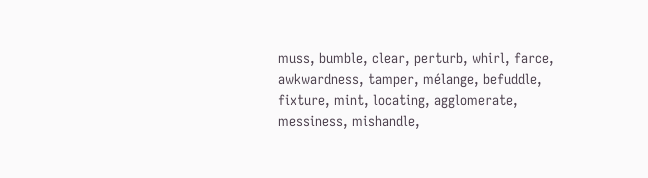muss, bumble, clear, perturb, whirl, farce, awkwardness, tamper, mélange, befuddle, fixture, mint, locating, agglomerate, messiness, mishandle,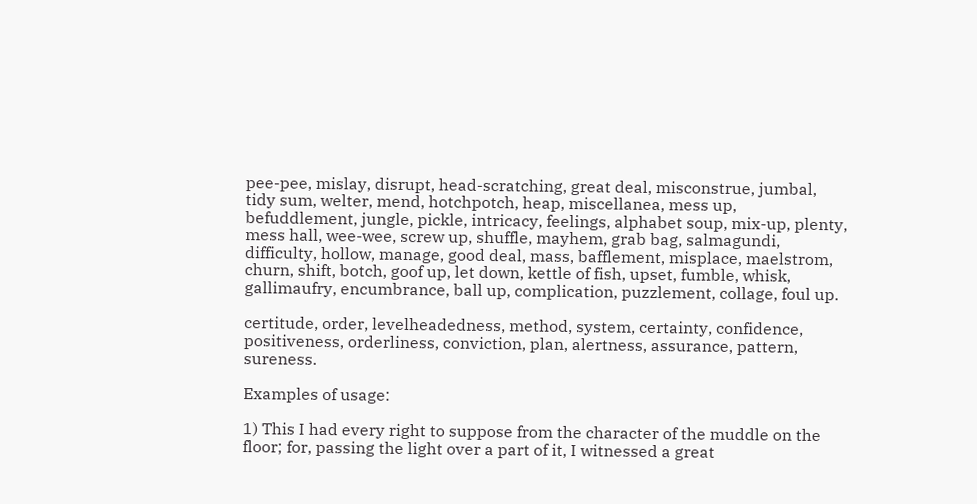pee-pee, mislay, disrupt, head-scratching, great deal, misconstrue, jumbal, tidy sum, welter, mend, hotchpotch, heap, miscellanea, mess up, befuddlement, jungle, pickle, intricacy, feelings, alphabet soup, mix-up, plenty, mess hall, wee-wee, screw up, shuffle, mayhem, grab bag, salmagundi, difficulty, hollow, manage, good deal, mass, bafflement, misplace, maelstrom, churn, shift, botch, goof up, let down, kettle of fish, upset, fumble, whisk, gallimaufry, encumbrance, ball up, complication, puzzlement, collage, foul up.

certitude, order, levelheadedness, method, system, certainty, confidence, positiveness, orderliness, conviction, plan, alertness, assurance, pattern, sureness.

Examples of usage:

1) This I had every right to suppose from the character of the muddle on the floor; for, passing the light over a part of it, I witnessed a great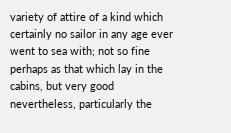variety of attire of a kind which certainly no sailor in any age ever went to sea with; not so fine perhaps as that which lay in the cabins, but very good nevertheless, particularly the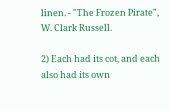linen. - "The Frozen Pirate", W. Clark Russell.

2) Each had its cot, and each also had its own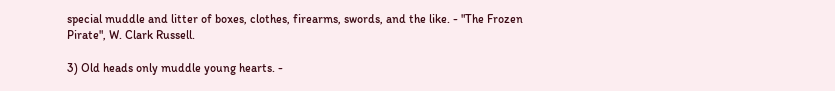special muddle and litter of boxes, clothes, firearms, swords, and the like. - "The Frozen Pirate", W. Clark Russell.

3) Old heads only muddle young hearts. -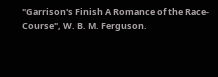"Garrison's Finish A Romance of the Race-Course", W. B. M. Ferguson.